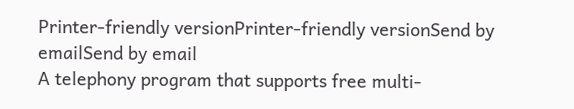Printer-friendly versionPrinter-friendly versionSend by emailSend by email
A telephony program that supports free multi-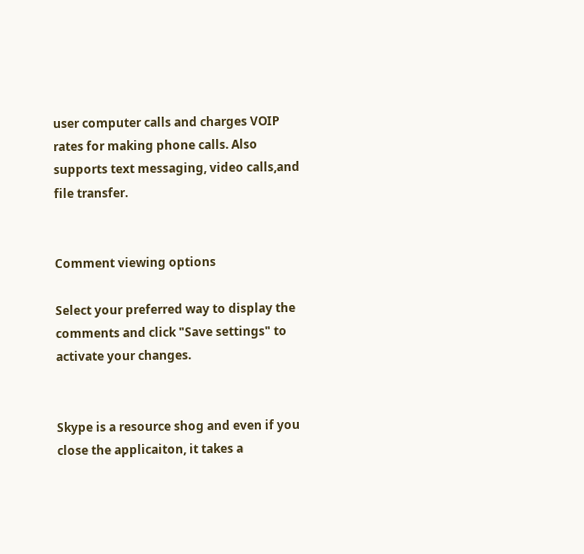user computer calls and charges VOIP rates for making phone calls. Also supports text messaging, video calls,and file transfer.


Comment viewing options

Select your preferred way to display the comments and click "Save settings" to activate your changes.


Skype is a resource shog and even if you close the applicaiton, it takes a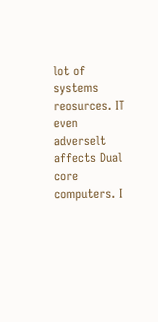lot of systems reosurces. IT even adverselt affects Dual core computers. I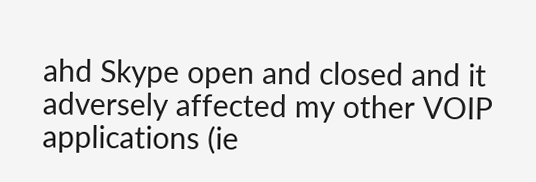ahd Skype open and closed and it adversely affected my other VOIP applications (ie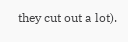they cut out a lot).